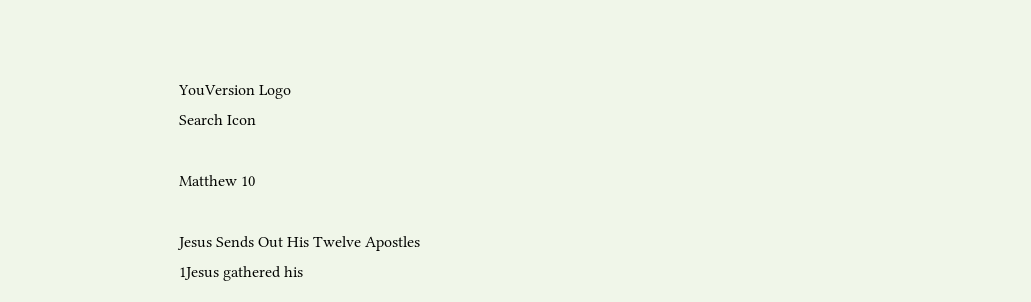YouVersion Logo
Search Icon

Matthew 10

Jesus Sends Out His Twelve Apostles
1Jesus gathered his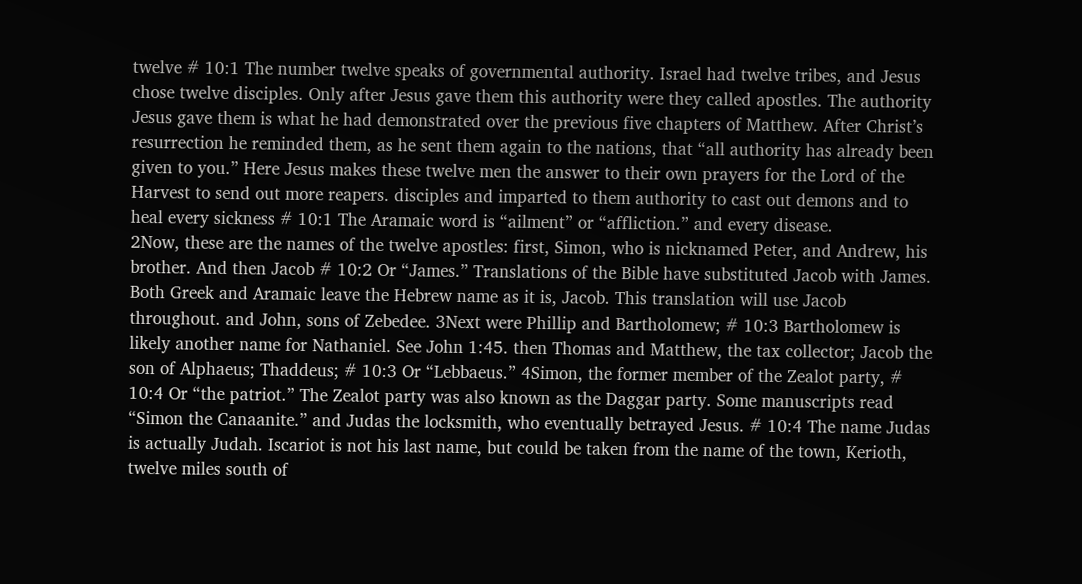twelve # 10:1 The number twelve speaks of governmental authority. Israel had twelve tribes, and Jesus chose twelve disciples. Only after Jesus gave them this authority were they called apostles. The authority Jesus gave them is what he had demonstrated over the previous five chapters of Matthew. After Christ’s resurrection he reminded them, as he sent them again to the nations, that “all authority has already been given to you.” Here Jesus makes these twelve men the answer to their own prayers for the Lord of the Harvest to send out more reapers. disciples and imparted to them authority to cast out demons and to heal every sickness # 10:1 The Aramaic word is “ailment” or “affliction.” and every disease.
2Now, these are the names of the twelve apostles: first, Simon, who is nicknamed Peter, and Andrew, his brother. And then Jacob # 10:2 Or “James.” Translations of the Bible have substituted Jacob with James. Both Greek and Aramaic leave the Hebrew name as it is, Jacob. This translation will use Jacob throughout. and John, sons of Zebedee. 3Next were Phillip and Bartholomew; # 10:3 Bartholomew is likely another name for Nathaniel. See John 1:45. then Thomas and Matthew, the tax collector; Jacob the son of Alphaeus; Thaddeus; # 10:3 Or “Lebbaeus.” 4Simon, the former member of the Zealot party, # 10:4 Or “the patriot.” The Zealot party was also known as the Daggar party. Some manuscripts read “Simon the Canaanite.” and Judas the locksmith, who eventually betrayed Jesus. # 10:4 The name Judas is actually Judah. Iscariot is not his last name, but could be taken from the name of the town, Kerioth, twelve miles south of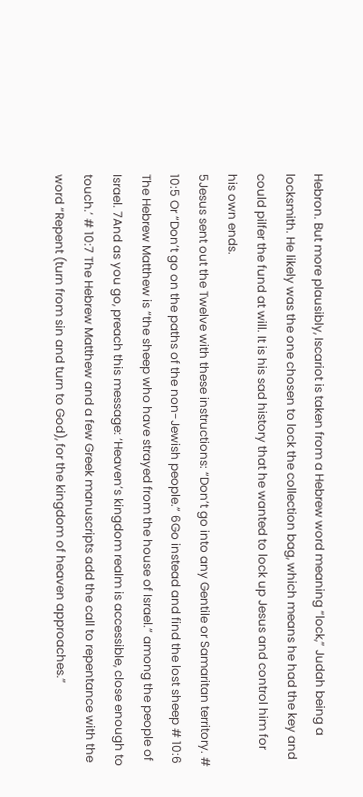Hebron. But more plausibly, Iscariot is taken from a Hebrew word meaning “lock,” Judah being a locksmith. He likely was the one chosen to lock the collection bag, which means he had the key and could pilfer the fund at will. It is his sad history that he wanted to lock up Jesus and control him for his own ends.
5Jesus sent out the Twelve with these instructions: “Don’t go into any Gentile or Samaritan territory. # 10:5 Or “Don’t go on the paths of the non-Jewish people.” 6Go instead and find the lost sheep # 10:6 The Hebrew Matthew is “the sheep who have strayed from the house of Israel.” among the people of Israel. 7And as you go, preach this message: ‘Heaven’s kingdom realm is accessible, close enough to touch.’ # 10:7 The Hebrew Matthew and a few Greek manuscripts add the call to repentance with the word “Repent (turn from sin and turn to God), for the kingdom of heaven approaches.”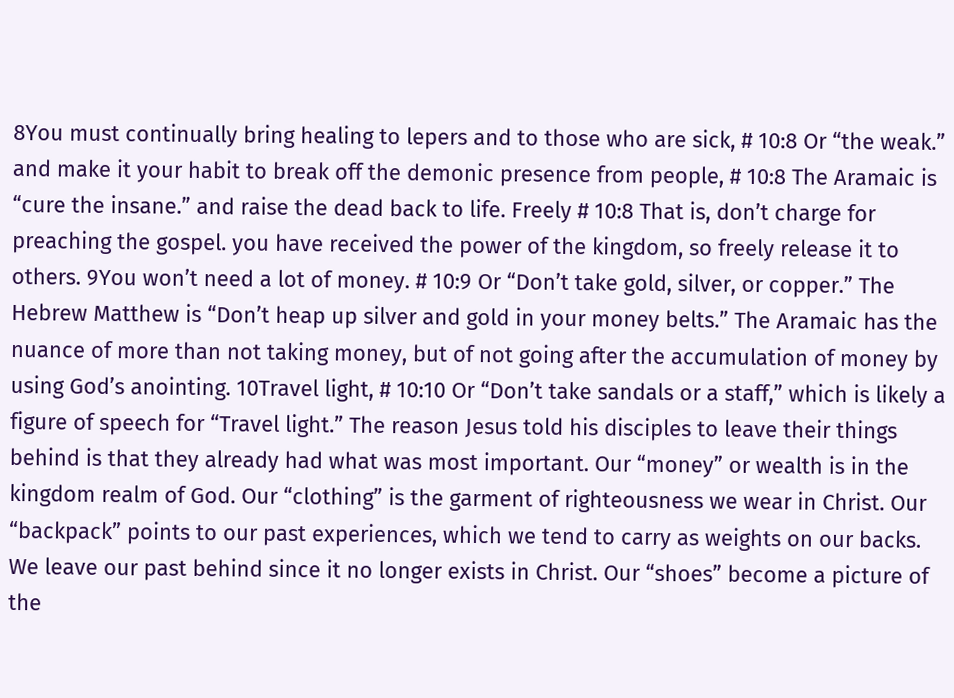8You must continually bring healing to lepers and to those who are sick, # 10:8 Or “the weak.” and make it your habit to break off the demonic presence from people, # 10:8 The Aramaic is “cure the insane.” and raise the dead back to life. Freely # 10:8 That is, don’t charge for preaching the gospel. you have received the power of the kingdom, so freely release it to others. 9You won’t need a lot of money. # 10:9 Or “Don’t take gold, silver, or copper.” The Hebrew Matthew is “Don’t heap up silver and gold in your money belts.” The Aramaic has the nuance of more than not taking money, but of not going after the accumulation of money by using God’s anointing. 10Travel light, # 10:10 Or “Don’t take sandals or a staff,” which is likely a figure of speech for “Travel light.” The reason Jesus told his disciples to leave their things behind is that they already had what was most important. Our “money” or wealth is in the kingdom realm of God. Our “clothing” is the garment of righteousness we wear in Christ. Our “backpack” points to our past experiences, which we tend to carry as weights on our backs. We leave our past behind since it no longer exists in Christ. Our “shoes” become a picture of the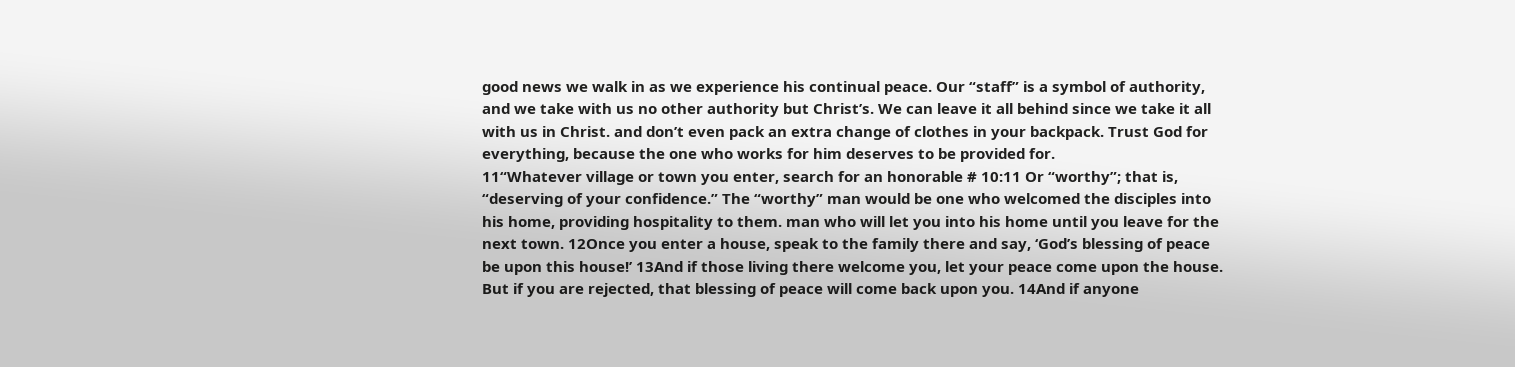good news we walk in as we experience his continual peace. Our “staff” is a symbol of authority, and we take with us no other authority but Christ’s. We can leave it all behind since we take it all with us in Christ. and don’t even pack an extra change of clothes in your backpack. Trust God for everything, because the one who works for him deserves to be provided for.
11“Whatever village or town you enter, search for an honorable # 10:11 Or “worthy”; that is, “deserving of your confidence.” The “worthy” man would be one who welcomed the disciples into his home, providing hospitality to them. man who will let you into his home until you leave for the next town. 12Once you enter a house, speak to the family there and say, ‘God’s blessing of peace be upon this house!’ 13And if those living there welcome you, let your peace come upon the house. But if you are rejected, that blessing of peace will come back upon you. 14And if anyone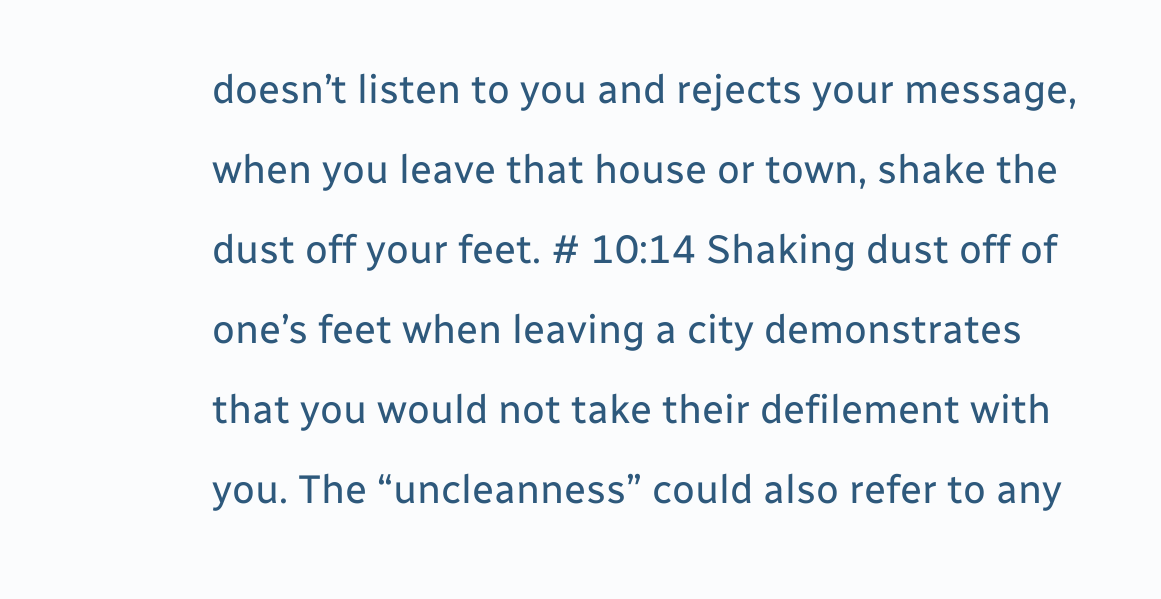doesn’t listen to you and rejects your message, when you leave that house or town, shake the dust off your feet. # 10:14 Shaking dust off of one’s feet when leaving a city demonstrates that you would not take their defilement with you. The “uncleanness” could also refer to any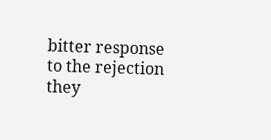bitter response to the rejection they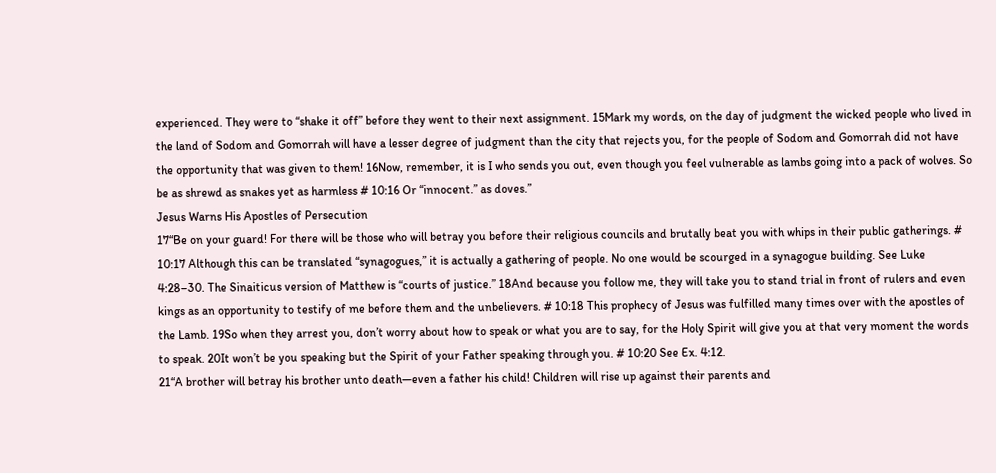experienced. They were to “shake it off” before they went to their next assignment. 15Mark my words, on the day of judgment the wicked people who lived in the land of Sodom and Gomorrah will have a lesser degree of judgment than the city that rejects you, for the people of Sodom and Gomorrah did not have the opportunity that was given to them! 16Now, remember, it is I who sends you out, even though you feel vulnerable as lambs going into a pack of wolves. So be as shrewd as snakes yet as harmless # 10:16 Or “innocent.” as doves.”
Jesus Warns His Apostles of Persecution
17“Be on your guard! For there will be those who will betray you before their religious councils and brutally beat you with whips in their public gatherings. # 10:17 Although this can be translated “synagogues,” it is actually a gathering of people. No one would be scourged in a synagogue building. See Luke 4:28–30. The Sinaiticus version of Matthew is “courts of justice.” 18And because you follow me, they will take you to stand trial in front of rulers and even kings as an opportunity to testify of me before them and the unbelievers. # 10:18 This prophecy of Jesus was fulfilled many times over with the apostles of the Lamb. 19So when they arrest you, don’t worry about how to speak or what you are to say, for the Holy Spirit will give you at that very moment the words to speak. 20It won’t be you speaking but the Spirit of your Father speaking through you. # 10:20 See Ex. 4:12.
21“A brother will betray his brother unto death—even a father his child! Children will rise up against their parents and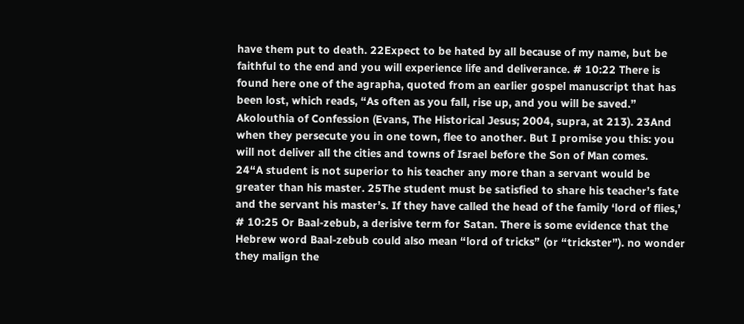have them put to death. 22Expect to be hated by all because of my name, but be faithful to the end and you will experience life and deliverance. # 10:22 There is found here one of the agrapha, quoted from an earlier gospel manuscript that has been lost, which reads, “As often as you fall, rise up, and you will be saved.” Akolouthia of Confession (Evans, The Historical Jesus; 2004, supra, at 213). 23And when they persecute you in one town, flee to another. But I promise you this: you will not deliver all the cities and towns of Israel before the Son of Man comes.
24“A student is not superior to his teacher any more than a servant would be greater than his master. 25The student must be satisfied to share his teacher’s fate and the servant his master’s. If they have called the head of the family ‘lord of flies,’ # 10:25 Or Baal-zebub, a derisive term for Satan. There is some evidence that the Hebrew word Baal-zebub could also mean “lord of tricks” (or “trickster”). no wonder they malign the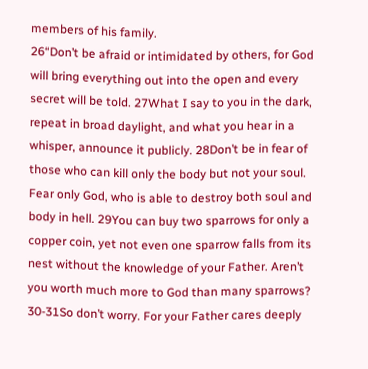members of his family.
26“Don’t be afraid or intimidated by others, for God will bring everything out into the open and every secret will be told. 27What I say to you in the dark, repeat in broad daylight, and what you hear in a whisper, announce it publicly. 28Don’t be in fear of those who can kill only the body but not your soul. Fear only God, who is able to destroy both soul and body in hell. 29You can buy two sparrows for only a copper coin, yet not even one sparrow falls from its nest without the knowledge of your Father. Aren’t you worth much more to God than many sparrows? 30-31So don’t worry. For your Father cares deeply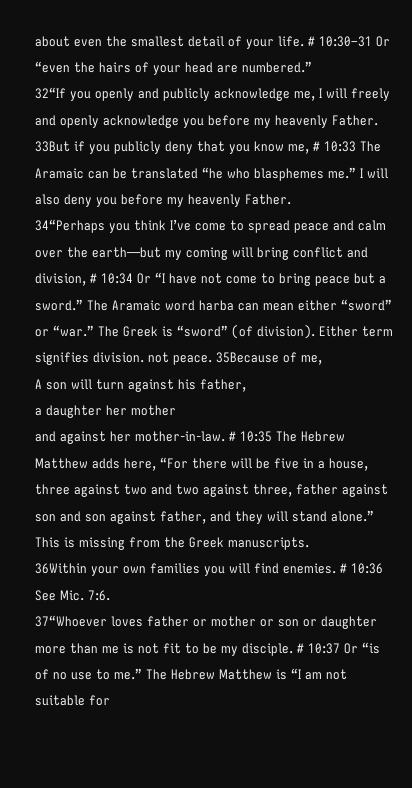about even the smallest detail of your life. # 10:30–31 Or “even the hairs of your head are numbered.”
32“If you openly and publicly acknowledge me, I will freely and openly acknowledge you before my heavenly Father. 33But if you publicly deny that you know me, # 10:33 The Aramaic can be translated “he who blasphemes me.” I will also deny you before my heavenly Father.
34“Perhaps you think I’ve come to spread peace and calm over the earth—but my coming will bring conflict and division, # 10:34 Or “I have not come to bring peace but a sword.” The Aramaic word harba can mean either “sword” or “war.” The Greek is “sword” (of division). Either term signifies division. not peace. 35Because of me,
A son will turn against his father,
a daughter her mother
and against her mother-in-law. # 10:35 The Hebrew Matthew adds here, “For there will be five in a house, three against two and two against three, father against son and son against father, and they will stand alone.” This is missing from the Greek manuscripts.
36Within your own families you will find enemies. # 10:36 See Mic. 7:6.
37“Whoever loves father or mother or son or daughter more than me is not fit to be my disciple. # 10:37 Or “is of no use to me.” The Hebrew Matthew is “I am not suitable for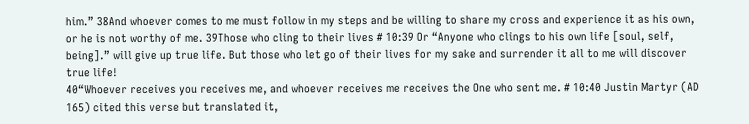him.” 38And whoever comes to me must follow in my steps and be willing to share my cross and experience it as his own, or he is not worthy of me. 39Those who cling to their lives # 10:39 Or “Anyone who clings to his own life [soul, self, being].” will give up true life. But those who let go of their lives for my sake and surrender it all to me will discover true life!
40“Whoever receives you receives me, and whoever receives me receives the One who sent me. # 10:40 Justin Martyr (AD 165) cited this verse but translated it,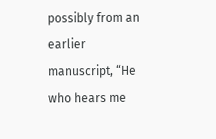possibly from an earlier manuscript, “He who hears me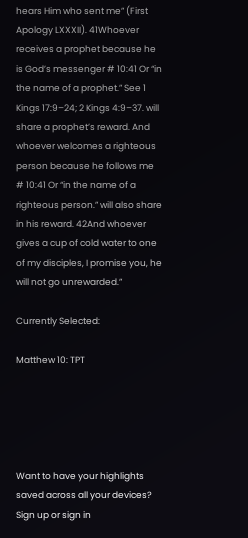hears Him who sent me” (First Apology LXXXII). 41Whoever receives a prophet because he is God’s messenger # 10:41 Or “in the name of a prophet.” See 1 Kings 17:9–24; 2 Kings 4:9–37. will share a prophet’s reward. And whoever welcomes a righteous person because he follows me # 10:41 Or “in the name of a righteous person.” will also share in his reward. 42And whoever gives a cup of cold water to one of my disciples, I promise you, he will not go unrewarded.”

Currently Selected:

Matthew 10: TPT





Want to have your highlights saved across all your devices? Sign up or sign in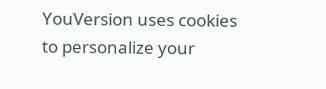YouVersion uses cookies to personalize your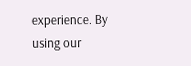experience. By using our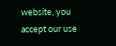website, you accept our use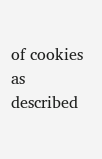of cookies as described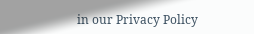in our Privacy Policy